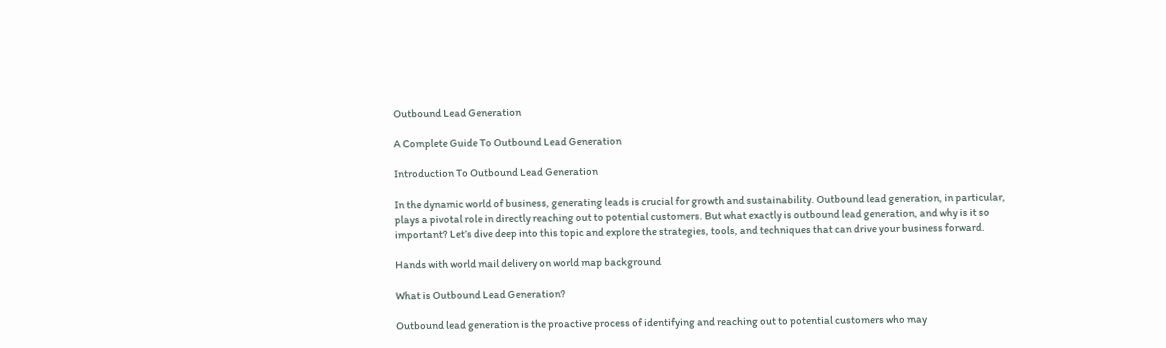Outbound Lead Generation

A Complete Guide To Outbound Lead Generation

Introduction To Outbound Lead Generation

In the dynamic world of business, generating leads is crucial for growth and sustainability. Outbound lead generation, in particular, plays a pivotal role in directly reaching out to potential customers. But what exactly is outbound lead generation, and why is it so important? Let’s dive deep into this topic and explore the strategies, tools, and techniques that can drive your business forward.

Hands with world mail delivery on world map background

What is Outbound Lead Generation?

Outbound lead generation is the proactive process of identifying and reaching out to potential customers who may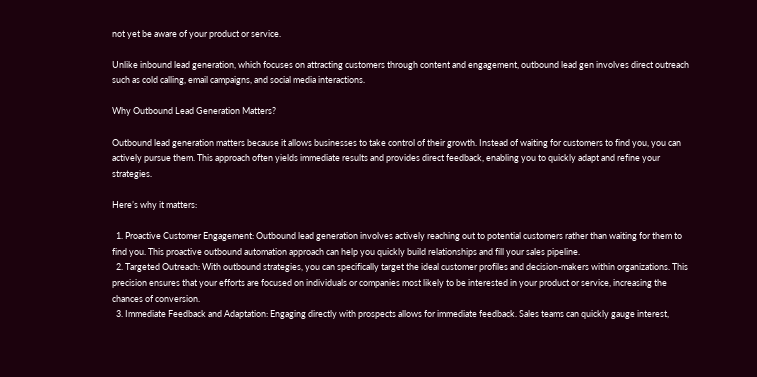not yet be aware of your product or service.

Unlike inbound lead generation, which focuses on attracting customers through content and engagement, outbound lead gen involves direct outreach such as cold calling, email campaigns, and social media interactions.

Why Outbound Lead Generation Matters?

Outbound lead generation matters because it allows businesses to take control of their growth. Instead of waiting for customers to find you, you can actively pursue them. This approach often yields immediate results and provides direct feedback, enabling you to quickly adapt and refine your strategies.

Here’s why it matters:

  1. Proactive Customer Engagement: Outbound lead generation involves actively reaching out to potential customers rather than waiting for them to find you. This proactive outbound automation approach can help you quickly build relationships and fill your sales pipeline.
  2. Targeted Outreach: With outbound strategies, you can specifically target the ideal customer profiles and decision-makers within organizations. This precision ensures that your efforts are focused on individuals or companies most likely to be interested in your product or service, increasing the chances of conversion.
  3. Immediate Feedback and Adaptation: Engaging directly with prospects allows for immediate feedback. Sales teams can quickly gauge interest,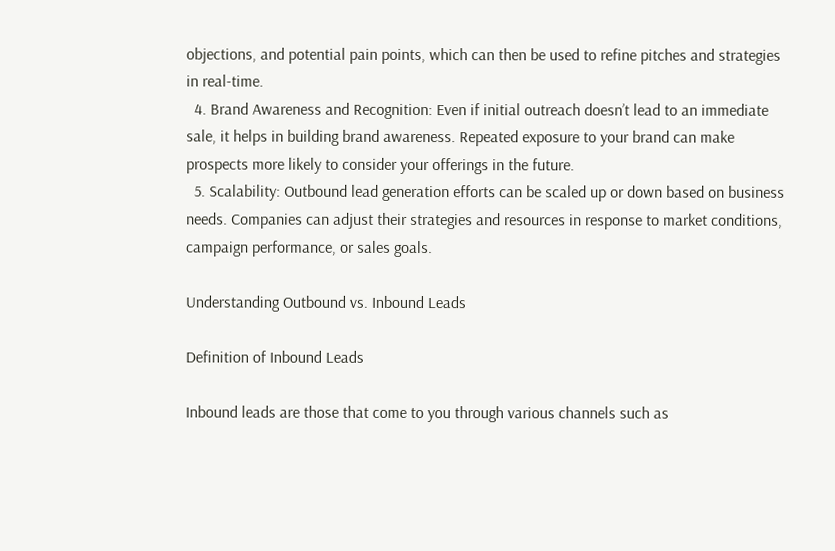objections, and potential pain points, which can then be used to refine pitches and strategies in real-time.
  4. Brand Awareness and Recognition: Even if initial outreach doesn’t lead to an immediate sale, it helps in building brand awareness. Repeated exposure to your brand can make prospects more likely to consider your offerings in the future.
  5. Scalability: Outbound lead generation efforts can be scaled up or down based on business needs. Companies can adjust their strategies and resources in response to market conditions, campaign performance, or sales goals.

Understanding Outbound vs. Inbound Leads

Definition of Inbound Leads

Inbound leads are those that come to you through various channels such as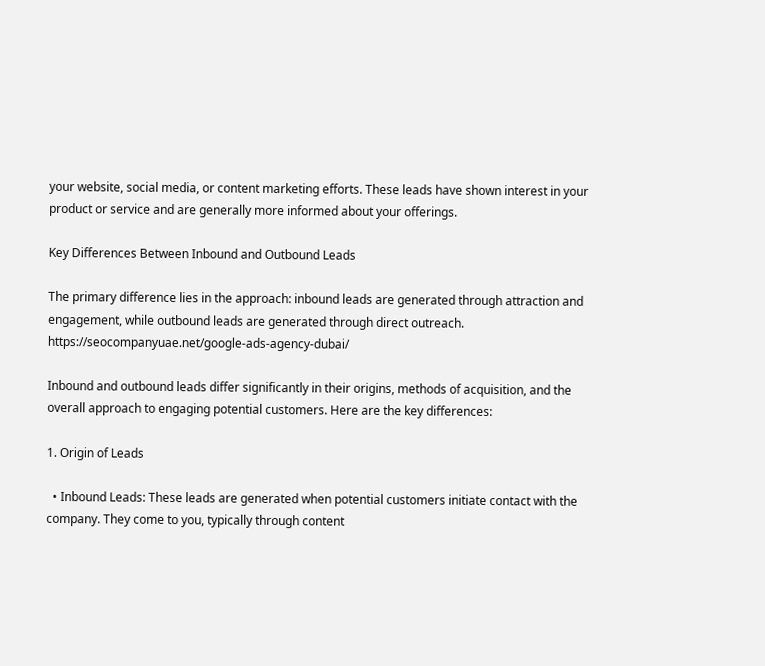your website, social media, or content marketing efforts. These leads have shown interest in your product or service and are generally more informed about your offerings.

Key Differences Between Inbound and Outbound Leads

The primary difference lies in the approach: inbound leads are generated through attraction and engagement, while outbound leads are generated through direct outreach. https://seocompanyuae.net/google-ads-agency-dubai/

Inbound and outbound leads differ significantly in their origins, methods of acquisition, and the overall approach to engaging potential customers. Here are the key differences:

1. Origin of Leads

  • Inbound Leads: These leads are generated when potential customers initiate contact with the company. They come to you, typically through content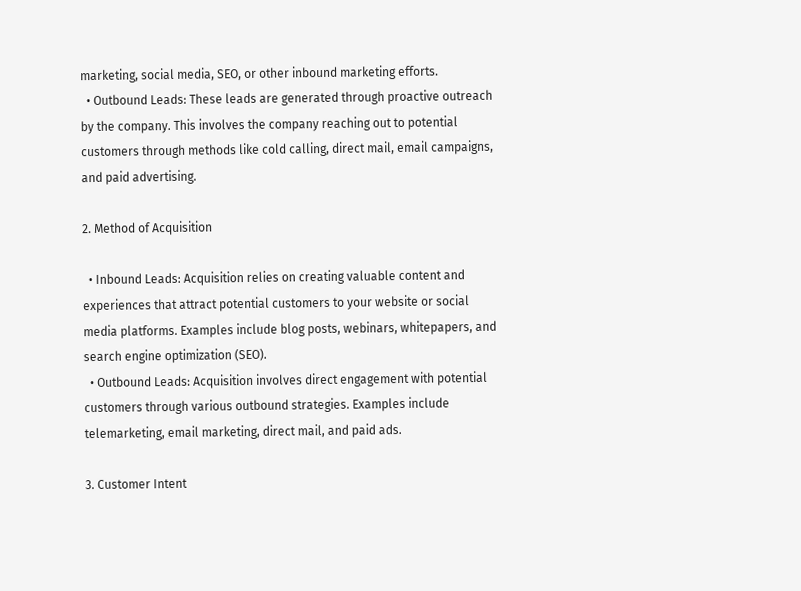marketing, social media, SEO, or other inbound marketing efforts.
  • Outbound Leads: These leads are generated through proactive outreach by the company. This involves the company reaching out to potential customers through methods like cold calling, direct mail, email campaigns, and paid advertising.

2. Method of Acquisition

  • Inbound Leads: Acquisition relies on creating valuable content and experiences that attract potential customers to your website or social media platforms. Examples include blog posts, webinars, whitepapers, and search engine optimization (SEO).
  • Outbound Leads: Acquisition involves direct engagement with potential customers through various outbound strategies. Examples include telemarketing, email marketing, direct mail, and paid ads.

3. Customer Intent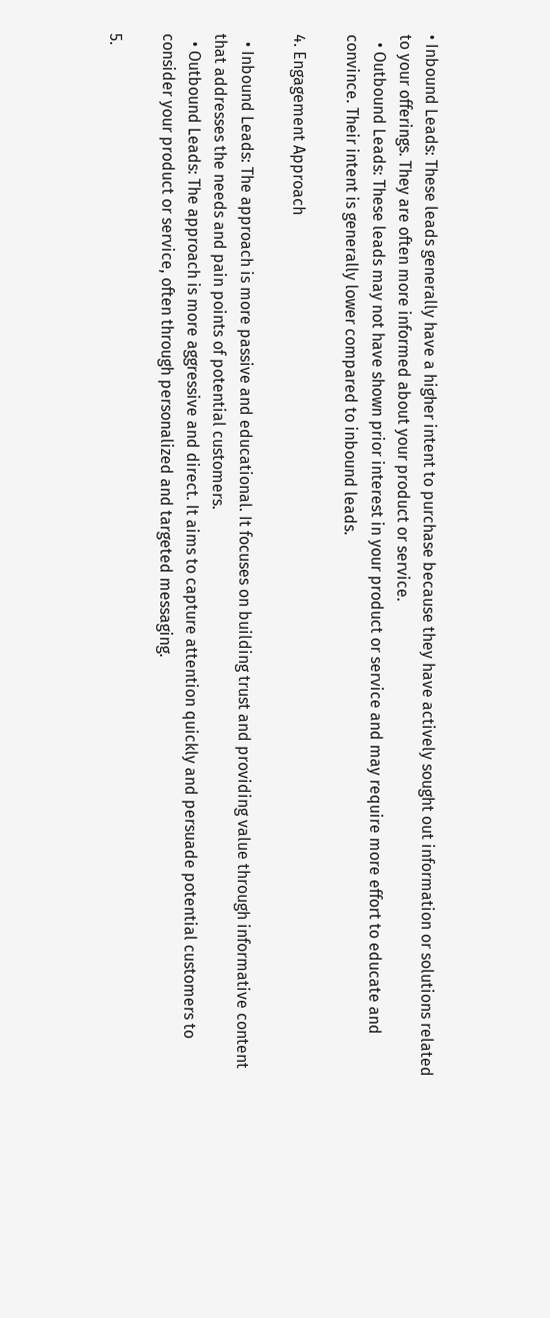• Inbound Leads: These leads generally have a higher intent to purchase because they have actively sought out information or solutions related to your offerings. They are often more informed about your product or service.
  • Outbound Leads: These leads may not have shown prior interest in your product or service and may require more effort to educate and convince. Their intent is generally lower compared to inbound leads.

4. Engagement Approach

  • Inbound Leads: The approach is more passive and educational. It focuses on building trust and providing value through informative content that addresses the needs and pain points of potential customers.
  • Outbound Leads: The approach is more aggressive and direct. It aims to capture attention quickly and persuade potential customers to consider your product or service, often through personalized and targeted messaging.

5.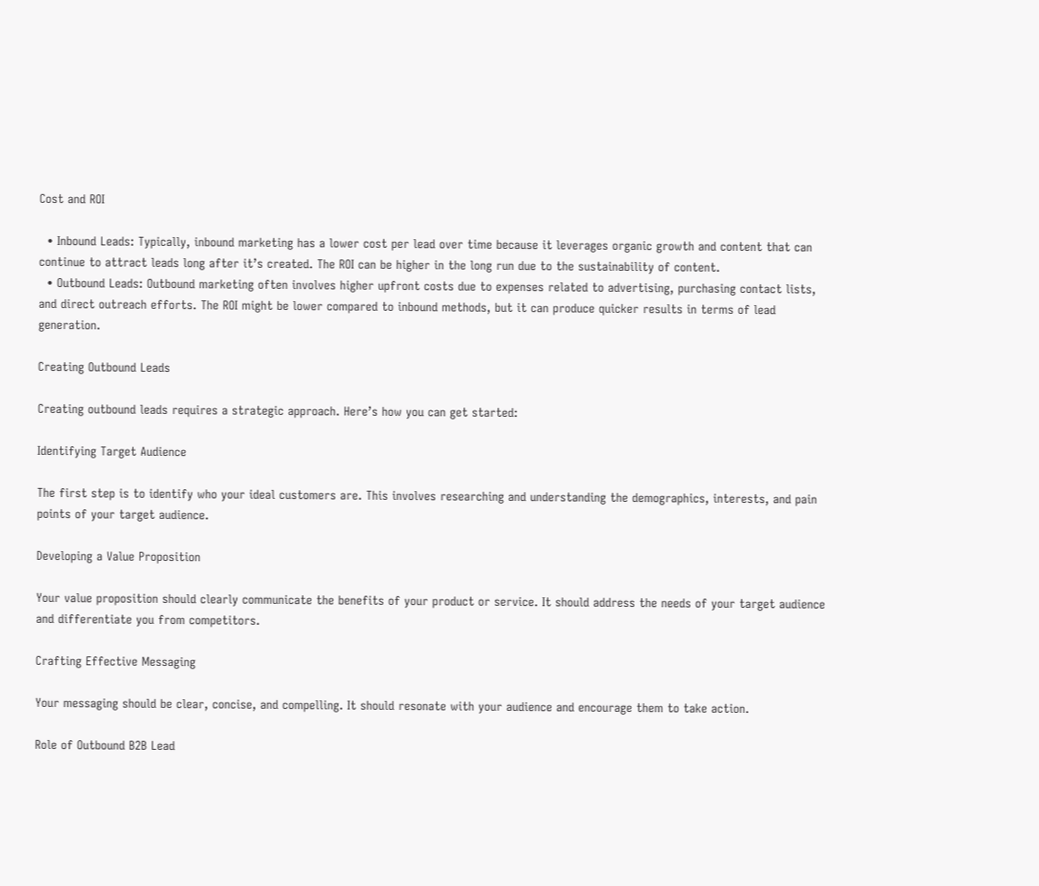Cost and ROI

  • Inbound Leads: Typically, inbound marketing has a lower cost per lead over time because it leverages organic growth and content that can continue to attract leads long after it’s created. The ROI can be higher in the long run due to the sustainability of content.
  • Outbound Leads: Outbound marketing often involves higher upfront costs due to expenses related to advertising, purchasing contact lists, and direct outreach efforts. The ROI might be lower compared to inbound methods, but it can produce quicker results in terms of lead generation.

Creating Outbound Leads

Creating outbound leads requires a strategic approach. Here’s how you can get started:

Identifying Target Audience

The first step is to identify who your ideal customers are. This involves researching and understanding the demographics, interests, and pain points of your target audience.

Developing a Value Proposition

Your value proposition should clearly communicate the benefits of your product or service. It should address the needs of your target audience and differentiate you from competitors.

Crafting Effective Messaging

Your messaging should be clear, concise, and compelling. It should resonate with your audience and encourage them to take action.

Role of Outbound B2B Lead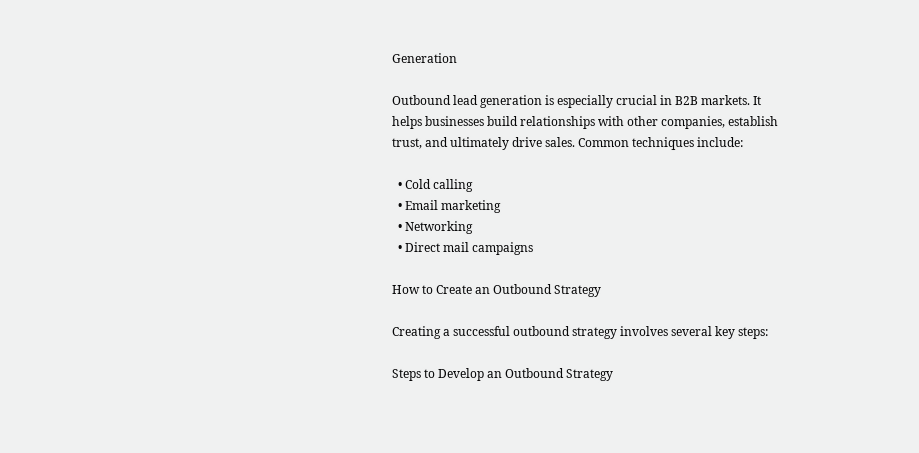Generation

Outbound lead generation is especially crucial in B2B markets. It helps businesses build relationships with other companies, establish trust, and ultimately drive sales. Common techniques include:

  • Cold calling
  • Email marketing
  • Networking
  • Direct mail campaigns

How to Create an Outbound Strategy

Creating a successful outbound strategy involves several key steps:

Steps to Develop an Outbound Strategy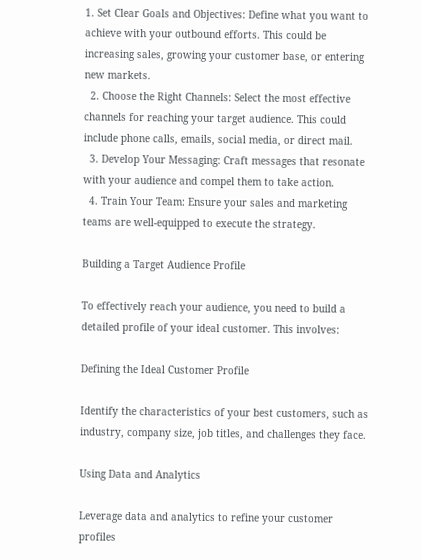1. Set Clear Goals and Objectives: Define what you want to achieve with your outbound efforts. This could be increasing sales, growing your customer base, or entering new markets.
  2. Choose the Right Channels: Select the most effective channels for reaching your target audience. This could include phone calls, emails, social media, or direct mail.
  3. Develop Your Messaging: Craft messages that resonate with your audience and compel them to take action.
  4. Train Your Team: Ensure your sales and marketing teams are well-equipped to execute the strategy.

Building a Target Audience Profile

To effectively reach your audience, you need to build a detailed profile of your ideal customer. This involves:

Defining the Ideal Customer Profile

Identify the characteristics of your best customers, such as industry, company size, job titles, and challenges they face.

Using Data and Analytics

Leverage data and analytics to refine your customer profiles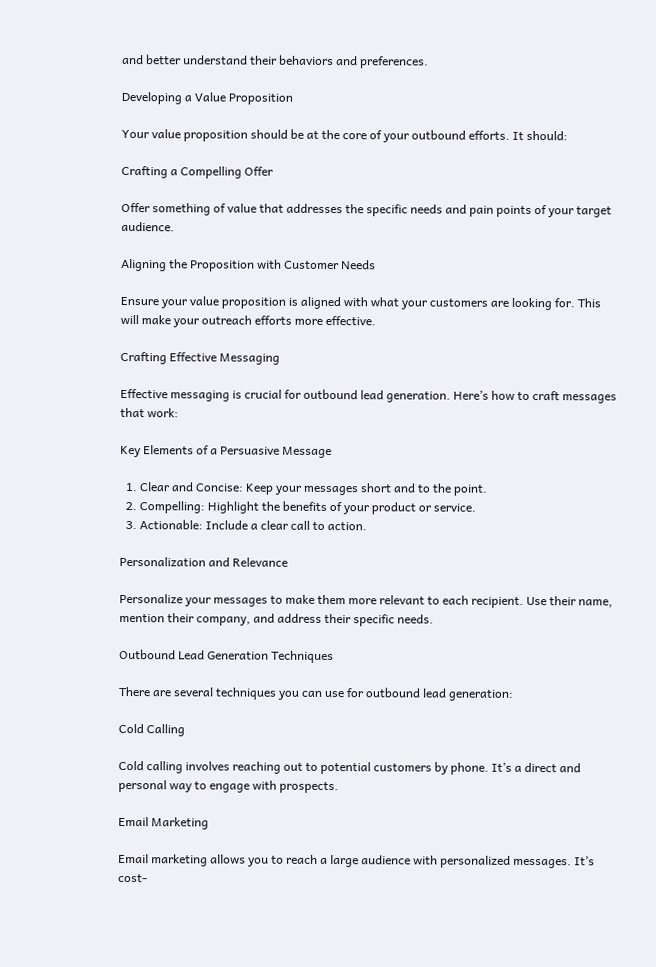and better understand their behaviors and preferences.

Developing a Value Proposition

Your value proposition should be at the core of your outbound efforts. It should:

Crafting a Compelling Offer

Offer something of value that addresses the specific needs and pain points of your target audience.

Aligning the Proposition with Customer Needs

Ensure your value proposition is aligned with what your customers are looking for. This will make your outreach efforts more effective.

Crafting Effective Messaging

Effective messaging is crucial for outbound lead generation. Here’s how to craft messages that work:

Key Elements of a Persuasive Message

  1. Clear and Concise: Keep your messages short and to the point.
  2. Compelling: Highlight the benefits of your product or service.
  3. Actionable: Include a clear call to action.

Personalization and Relevance

Personalize your messages to make them more relevant to each recipient. Use their name, mention their company, and address their specific needs.

Outbound Lead Generation Techniques

There are several techniques you can use for outbound lead generation:

Cold Calling

Cold calling involves reaching out to potential customers by phone. It’s a direct and personal way to engage with prospects.

Email Marketing

Email marketing allows you to reach a large audience with personalized messages. It’s cost-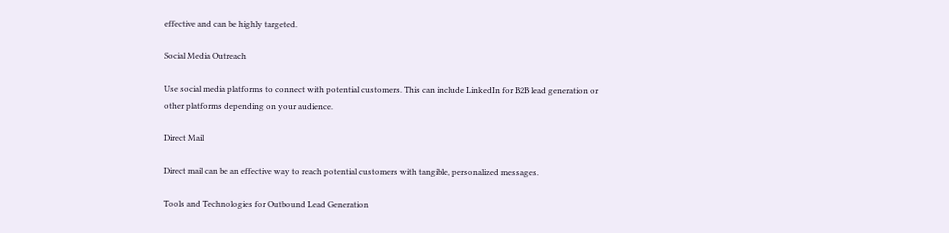effective and can be highly targeted.

Social Media Outreach

Use social media platforms to connect with potential customers. This can include LinkedIn for B2B lead generation or other platforms depending on your audience.

Direct Mail

Direct mail can be an effective way to reach potential customers with tangible, personalized messages.

Tools and Technologies for Outbound Lead Generation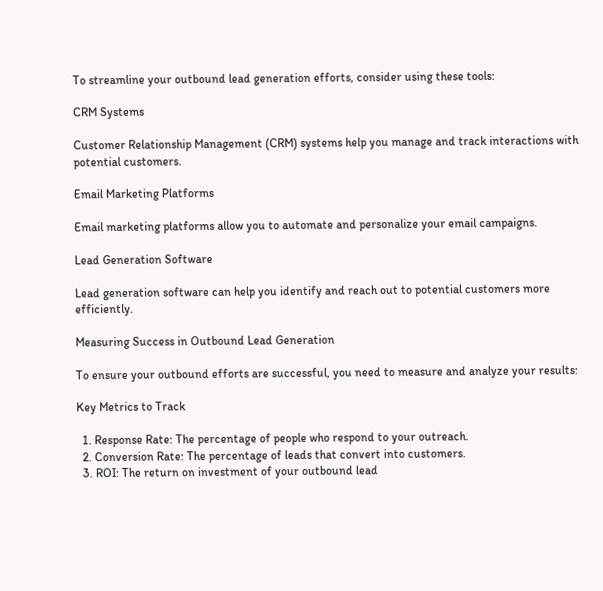To streamline your outbound lead generation efforts, consider using these tools:

CRM Systems

Customer Relationship Management (CRM) systems help you manage and track interactions with potential customers.

Email Marketing Platforms

Email marketing platforms allow you to automate and personalize your email campaigns.

Lead Generation Software

Lead generation software can help you identify and reach out to potential customers more efficiently.

Measuring Success in Outbound Lead Generation

To ensure your outbound efforts are successful, you need to measure and analyze your results:

Key Metrics to Track

  1. Response Rate: The percentage of people who respond to your outreach.
  2. Conversion Rate: The percentage of leads that convert into customers.
  3. ROI: The return on investment of your outbound lead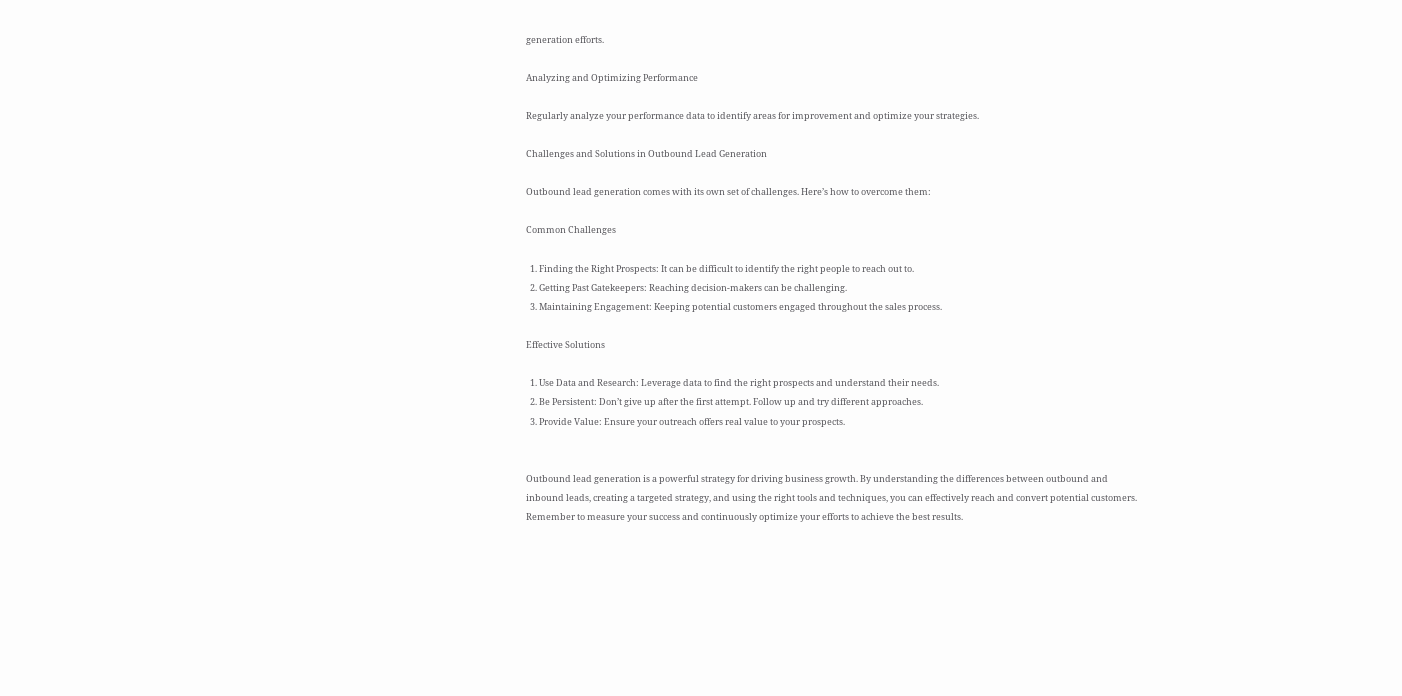generation efforts.

Analyzing and Optimizing Performance

Regularly analyze your performance data to identify areas for improvement and optimize your strategies.

Challenges and Solutions in Outbound Lead Generation

Outbound lead generation comes with its own set of challenges. Here’s how to overcome them:

Common Challenges

  1. Finding the Right Prospects: It can be difficult to identify the right people to reach out to.
  2. Getting Past Gatekeepers: Reaching decision-makers can be challenging.
  3. Maintaining Engagement: Keeping potential customers engaged throughout the sales process.

Effective Solutions

  1. Use Data and Research: Leverage data to find the right prospects and understand their needs.
  2. Be Persistent: Don’t give up after the first attempt. Follow up and try different approaches.
  3. Provide Value: Ensure your outreach offers real value to your prospects.


Outbound lead generation is a powerful strategy for driving business growth. By understanding the differences between outbound and inbound leads, creating a targeted strategy, and using the right tools and techniques, you can effectively reach and convert potential customers. Remember to measure your success and continuously optimize your efforts to achieve the best results.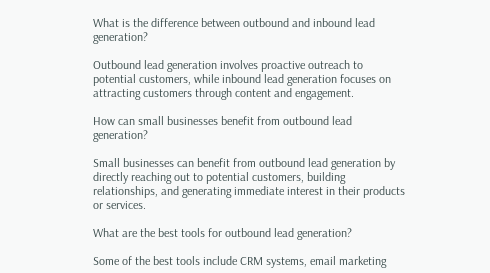What is the difference between outbound and inbound lead generation?

Outbound lead generation involves proactive outreach to potential customers, while inbound lead generation focuses on attracting customers through content and engagement.

How can small businesses benefit from outbound lead generation?

Small businesses can benefit from outbound lead generation by directly reaching out to potential customers, building relationships, and generating immediate interest in their products or services.

What are the best tools for outbound lead generation?

Some of the best tools include CRM systems, email marketing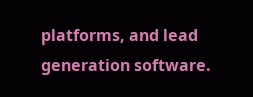platforms, and lead generation software.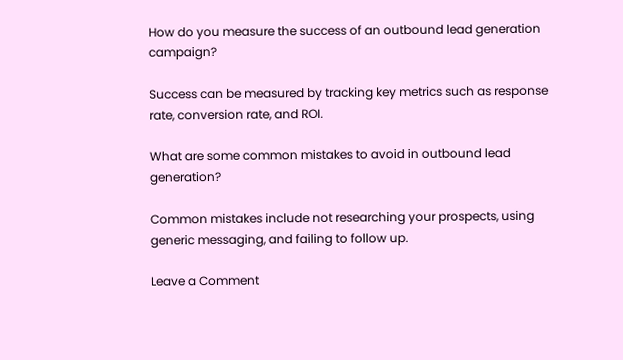How do you measure the success of an outbound lead generation campaign?

Success can be measured by tracking key metrics such as response rate, conversion rate, and ROI.

What are some common mistakes to avoid in outbound lead generation?

Common mistakes include not researching your prospects, using generic messaging, and failing to follow up.

Leave a Comment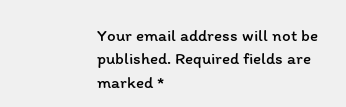Your email address will not be published. Required fields are marked *